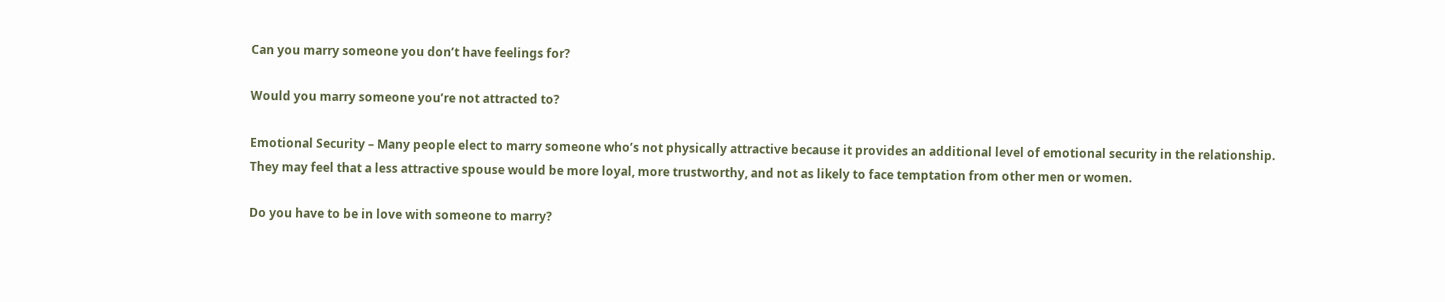Can you marry someone you don’t have feelings for?

Would you marry someone you’re not attracted to?

Emotional Security – Many people elect to marry someone who’s not physically attractive because it provides an additional level of emotional security in the relationship. They may feel that a less attractive spouse would be more loyal, more trustworthy, and not as likely to face temptation from other men or women.

Do you have to be in love with someone to marry?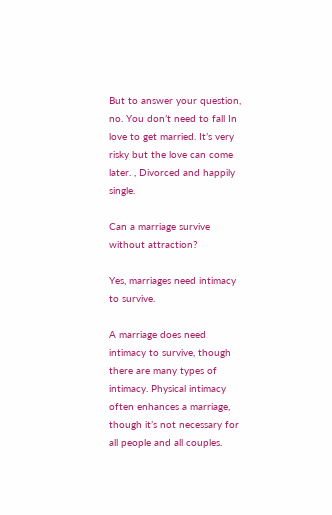But to answer your question, no. You don’t need to fall In love to get married. It’s very risky but the love can come later. , Divorced and happily single.

Can a marriage survive without attraction?

Yes, marriages need intimacy to survive.

A marriage does need intimacy to survive, though there are many types of intimacy. Physical intimacy often enhances a marriage, though it’s not necessary for all people and all couples.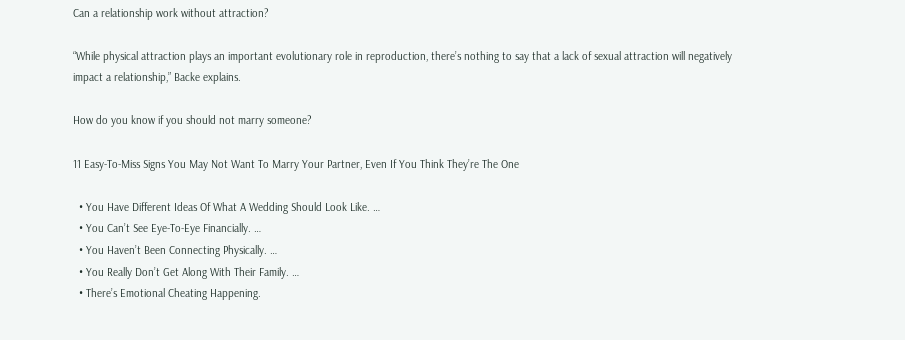Can a relationship work without attraction?

“While physical attraction plays an important evolutionary role in reproduction, there’s nothing to say that a lack of sexual attraction will negatively impact a relationship,” Backe explains.

How do you know if you should not marry someone?

11 Easy-To-Miss Signs You May Not Want To Marry Your Partner, Even If You Think They’re The One

  • You Have Different Ideas Of What A Wedding Should Look Like. …
  • You Can’t See Eye-To-Eye Financially. …
  • You Haven’t Been Connecting Physically. …
  • You Really Don’t Get Along With Their Family. …
  • There’s Emotional Cheating Happening.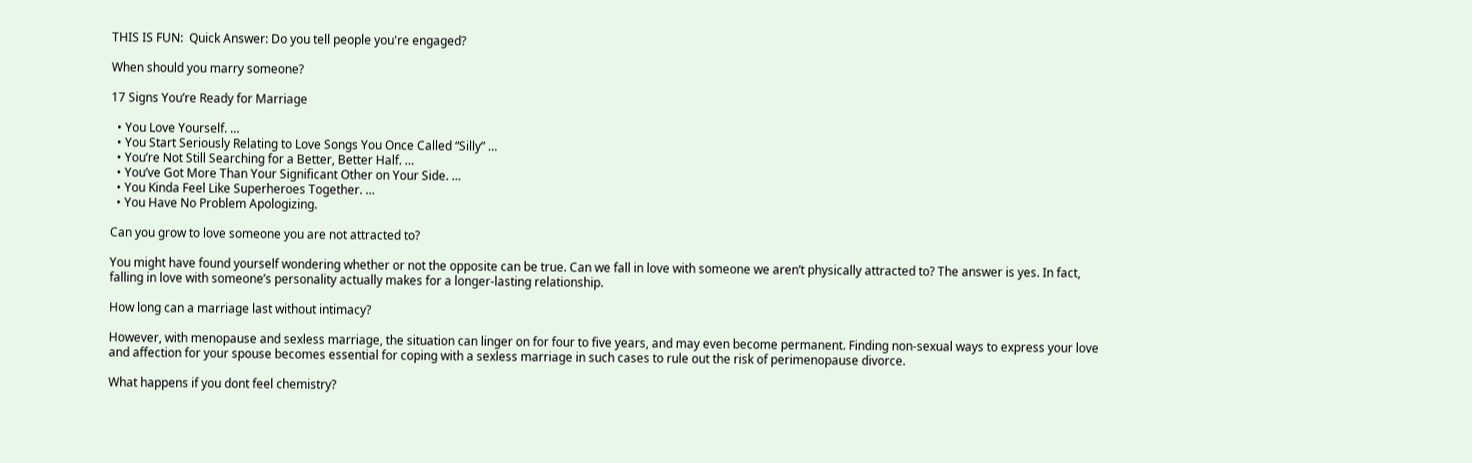THIS IS FUN:  Quick Answer: Do you tell people you're engaged?

When should you marry someone?

17 Signs You’re Ready for Marriage

  • You Love Yourself. …
  • You Start Seriously Relating to Love Songs You Once Called “Silly” …
  • You’re Not Still Searching for a Better, Better Half. …
  • You’ve Got More Than Your Significant Other on Your Side. …
  • You Kinda Feel Like Superheroes Together. …
  • You Have No Problem Apologizing.

Can you grow to love someone you are not attracted to?

You might have found yourself wondering whether or not the opposite can be true. Can we fall in love with someone we aren’t physically attracted to? The answer is yes. In fact, falling in love with someone’s personality actually makes for a longer-lasting relationship.

How long can a marriage last without intimacy?

However, with menopause and sexless marriage, the situation can linger on for four to five years, and may even become permanent. Finding non-sexual ways to express your love and affection for your spouse becomes essential for coping with a sexless marriage in such cases to rule out the risk of perimenopause divorce.

What happens if you dont feel chemistry?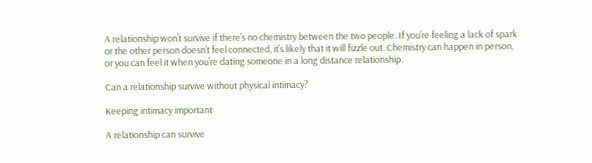A relationship won’t survive if there’s no chemistry between the two people. If you’re feeling a lack of spark or the other person doesn’t feel connected, it’s likely that it will fizzle out. Chemistry can happen in person, or you can feel it when you’re dating someone in a long distance relationship.

Can a relationship survive without physical intimacy?

Keeping intimacy important

A relationship can survive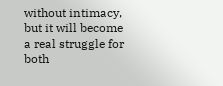without intimacy, but it will become a real struggle for both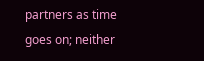partners as time goes on; neither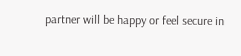partner will be happy or feel secure in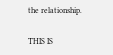the relationship.

THIS IS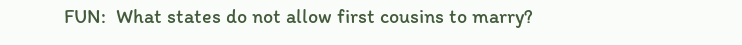FUN:  What states do not allow first cousins to marry?